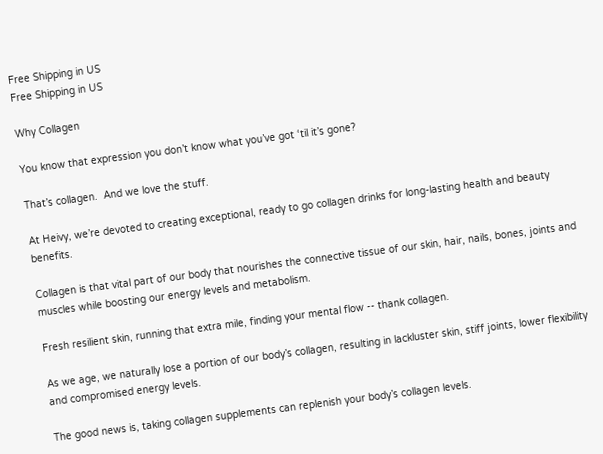Free Shipping in US
Free Shipping in US

Why Collagen

You know that expression you don’t know what you’ve got ‘til it’s gone?

That’s collagen.  And we love the stuff.

At Heivy, we’re devoted to creating exceptional, ready to go collagen drinks for long-lasting health and beauty benefits.

Collagen is that vital part of our body that nourishes the connective tissue of our skin, hair, nails, bones, joints and muscles while boosting our energy levels and metabolism.

Fresh resilient skin, running that extra mile, finding your mental flow -- thank collagen.

As we age, we naturally lose a portion of our body’s collagen, resulting in lackluster skin, stiff joints, lower flexibility and compromised energy levels.

The good news is, taking collagen supplements can replenish your body’s collagen levels.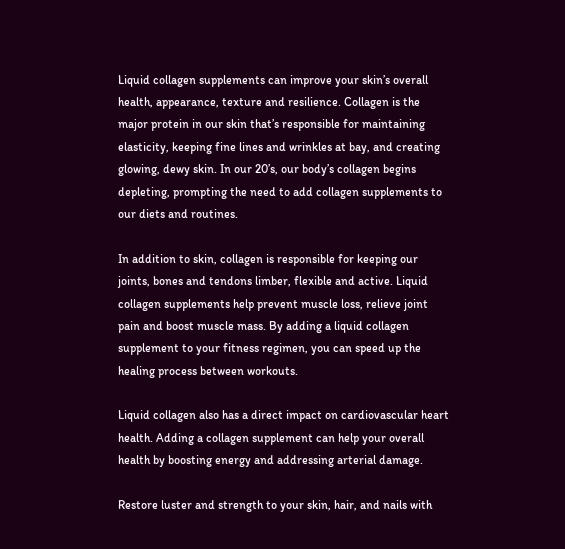Liquid collagen supplements can improve your skin’s overall health, appearance, texture and resilience. Collagen is the major protein in our skin that’s responsible for maintaining elasticity, keeping fine lines and wrinkles at bay, and creating glowing, dewy skin. In our 20’s, our body’s collagen begins depleting, prompting the need to add collagen supplements to our diets and routines.

In addition to skin, collagen is responsible for keeping our joints, bones and tendons limber, flexible and active. Liquid collagen supplements help prevent muscle loss, relieve joint pain and boost muscle mass. By adding a liquid collagen supplement to your fitness regimen, you can speed up the healing process between workouts.

Liquid collagen also has a direct impact on cardiovascular heart health. Adding a collagen supplement can help your overall health by boosting energy and addressing arterial damage.

Restore luster and strength to your skin, hair, and nails with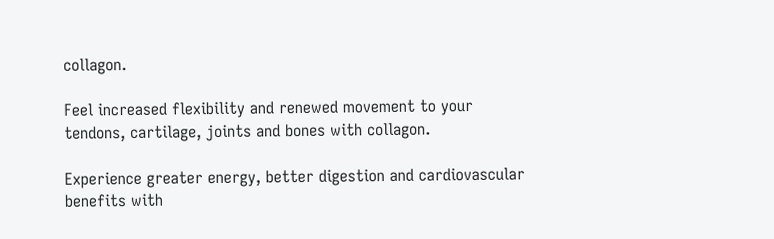collagon.

Feel increased flexibility and renewed movement to your tendons, cartilage, joints and bones with collagon.

Experience greater energy, better digestion and cardiovascular benefits with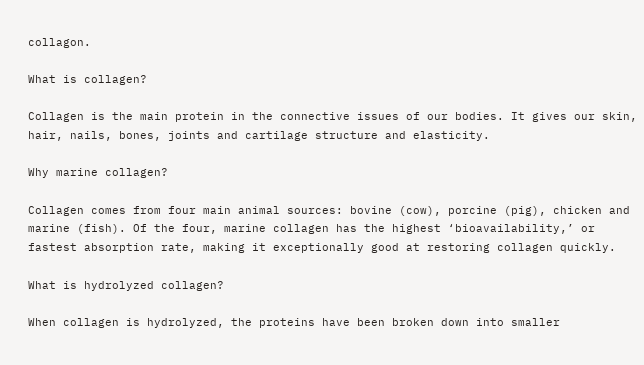collagon.

What is collagen?

Collagen is the main protein in the connective issues of our bodies. It gives our skin, hair, nails, bones, joints and cartilage structure and elasticity.

Why marine collagen?

Collagen comes from four main animal sources: bovine (cow), porcine (pig), chicken and marine (fish). Of the four, marine collagen has the highest ‘bioavailability,’ or fastest absorption rate, making it exceptionally good at restoring collagen quickly.

What is hydrolyzed collagen?

When collagen is hydrolyzed, the proteins have been broken down into smaller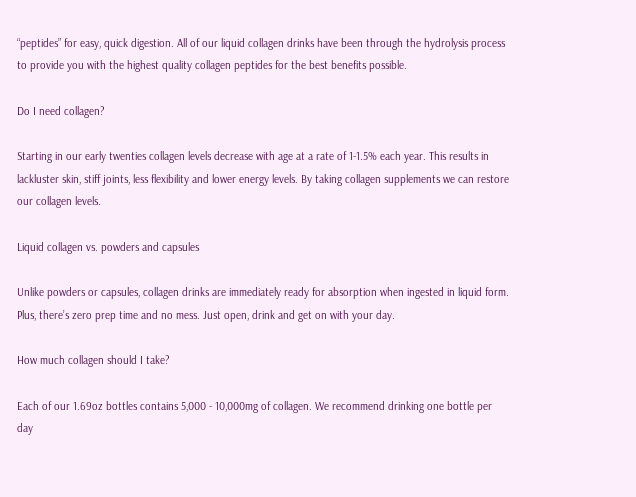“peptides” for easy, quick digestion. All of our liquid collagen drinks have been through the hydrolysis process to provide you with the highest quality collagen peptides for the best benefits possible.

Do I need collagen?

Starting in our early twenties collagen levels decrease with age at a rate of 1-1.5% each year. This results in lackluster skin, stiff joints, less flexibility and lower energy levels. By taking collagen supplements we can restore our collagen levels.

Liquid collagen vs. powders and capsules

Unlike powders or capsules, collagen drinks are immediately ready for absorption when ingested in liquid form. Plus, there’s zero prep time and no mess. Just open, drink and get on with your day.

How much collagen should I take?

Each of our 1.69oz bottles contains 5,000 - 10,000mg of collagen. We recommend drinking one bottle per day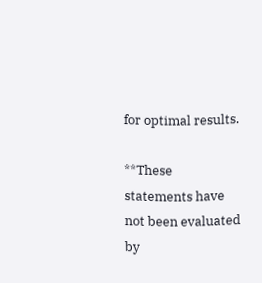for optimal results.

**These statements have not been evaluated by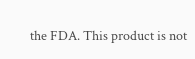the FDA. This product is not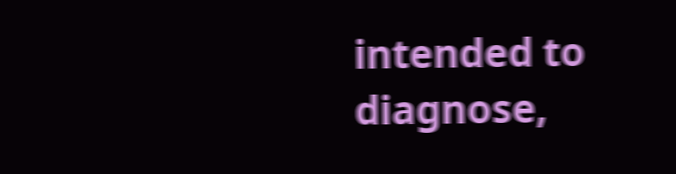intended to diagnose,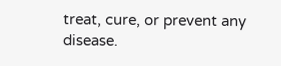treat, cure, or prevent any disease.